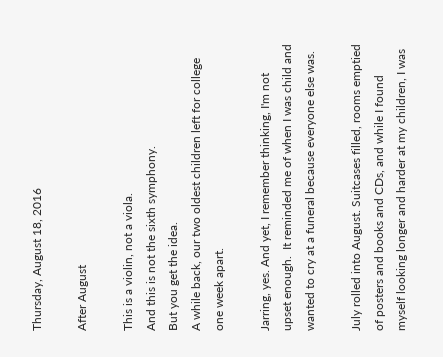Thursday, August 18, 2016

After August

This is a violin, not a viola.
And this is not the sixth symphony.
But you get the idea.
A while back, our two oldest children left for college one week apart.

Jarring, yes. And yet, I remember thinking, I'm not upset enough.  It reminded me of when I was child and wanted to cry at a funeral because everyone else was.

July rolled into August. Suitcases filled, rooms emptied of posters and books and CDs, and while I found myself looking longer and harder at my children, I was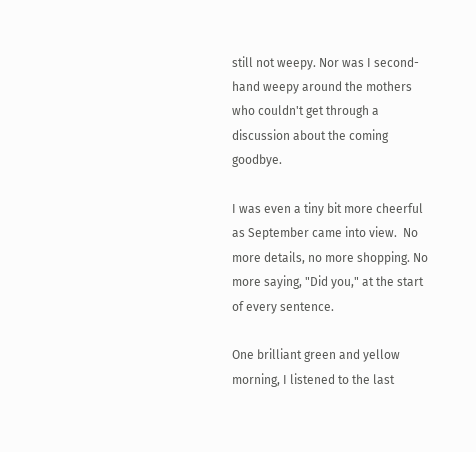still not weepy. Nor was I second-hand weepy around the mothers who couldn't get through a discussion about the coming goodbye.

I was even a tiny bit more cheerful as September came into view.  No more details, no more shopping. No more saying, "Did you," at the start of every sentence.

One brilliant green and yellow morning, I listened to the last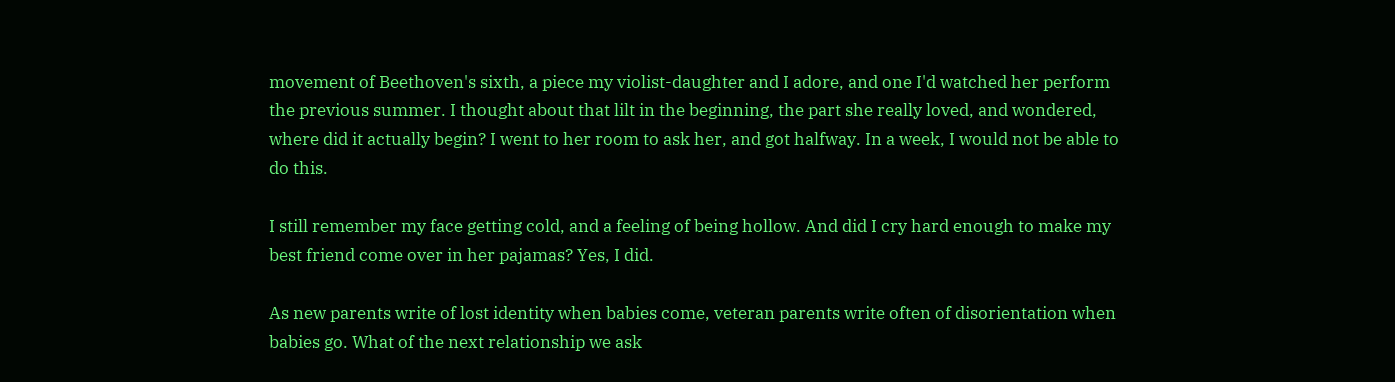movement of Beethoven's sixth, a piece my violist-daughter and I adore, and one I'd watched her perform the previous summer. I thought about that lilt in the beginning, the part she really loved, and wondered, where did it actually begin? I went to her room to ask her, and got halfway. In a week, I would not be able to do this.

I still remember my face getting cold, and a feeling of being hollow. And did I cry hard enough to make my best friend come over in her pajamas? Yes, I did.

As new parents write of lost identity when babies come, veteran parents write often of disorientation when babies go. What of the next relationship we ask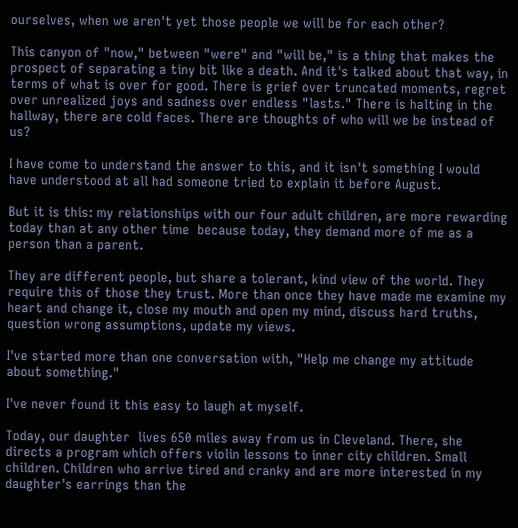ourselves, when we aren't yet those people we will be for each other?

This canyon of "now," between "were" and "will be," is a thing that makes the prospect of separating a tiny bit like a death. And it's talked about that way, in terms of what is over for good. There is grief over truncated moments, regret over unrealized joys and sadness over endless "lasts." There is halting in the hallway, there are cold faces. There are thoughts of who will we be instead of us?

I have come to understand the answer to this, and it isn't something I would have understood at all had someone tried to explain it before August.

But it is this: my relationships with our four adult children, are more rewarding today than at any other time  because today, they demand more of me as a person than a parent.

They are different people, but share a tolerant, kind view of the world. They require this of those they trust. More than once they have made me examine my heart and change it, close my mouth and open my mind, discuss hard truths, question wrong assumptions, update my views.

I've started more than one conversation with, "Help me change my attitude about something."

I've never found it this easy to laugh at myself.

Today, our daughter  lives 650 miles away from us in Cleveland. There, she directs a program which offers violin lessons to inner city children. Small children. Children who arrive tired and cranky and are more interested in my daughter's earrings than the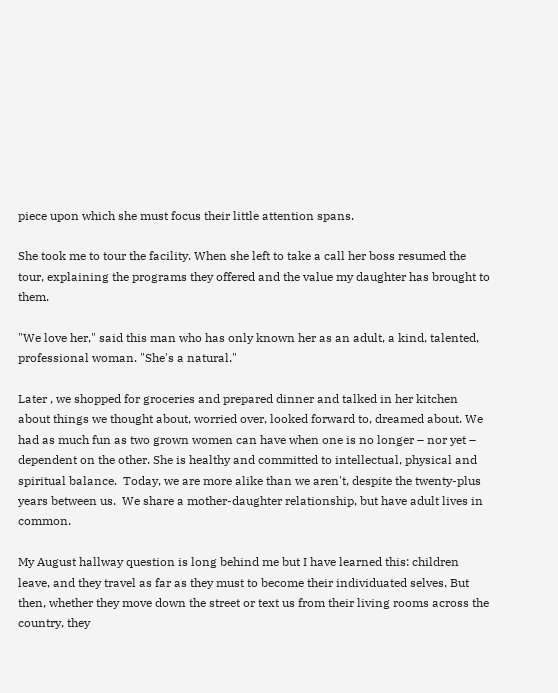piece upon which she must focus their little attention spans.

She took me to tour the facility. When she left to take a call her boss resumed the tour, explaining the programs they offered and the value my daughter has brought to them.

"We love her," said this man who has only known her as an adult, a kind, talented, professional woman. "She's a natural."

Later , we shopped for groceries and prepared dinner and talked in her kitchen about things we thought about, worried over, looked forward to, dreamed about. We had as much fun as two grown women can have when one is no longer – nor yet – dependent on the other. She is healthy and committed to intellectual, physical and spiritual balance.  Today, we are more alike than we aren't, despite the twenty-plus years between us.  We share a mother-daughter relationship, but have adult lives in common.

My August hallway question is long behind me but I have learned this: children leave, and they travel as far as they must to become their individuated selves. But then, whether they move down the street or text us from their living rooms across the country, they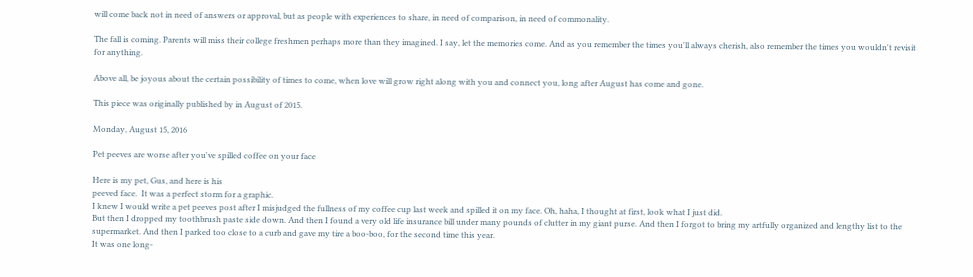will come back not in need of answers or approval, but as people with experiences to share, in need of comparison, in need of commonality.

The fall is coming. Parents will miss their college freshmen perhaps more than they imagined. I say, let the memories come. And as you remember the times you'll always cherish, also remember the times you wouldn't revisit for anything.

Above all, be joyous about the certain possibility of times to come, when love will grow right along with you and connect you, long after August has come and gone.

This piece was originally published by in August of 2015.

Monday, August 15, 2016

Pet peeves are worse after you've spilled coffee on your face

Here is my pet, Gus, and here is his
peeved face.  It was a perfect storm for a graphic.
I knew I would write a pet peeves post after I misjudged the fullness of my coffee cup last week and spilled it on my face. Oh, haha, I thought at first, look what I just did.
But then I dropped my toothbrush paste side down. And then I found a very old life insurance bill under many pounds of clutter in my giant purse. And then I forgot to bring my artfully organized and lengthy list to the supermarket. And then I parked too close to a curb and gave my tire a boo-boo, for the second time this year.
It was one long-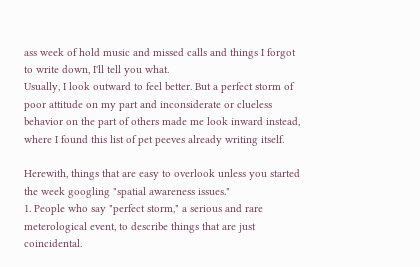ass week of hold music and missed calls and things I forgot to write down, I'll tell you what.
Usually, I look outward to feel better. But a perfect storm of poor attitude on my part and inconsiderate or clueless behavior on the part of others made me look inward instead, where I found this list of pet peeves already writing itself.

Herewith, things that are easy to overlook unless you started the week googling "spatial awareness issues."
1. People who say "perfect storm," a serious and rare meterological event, to describe things that are just coincidental.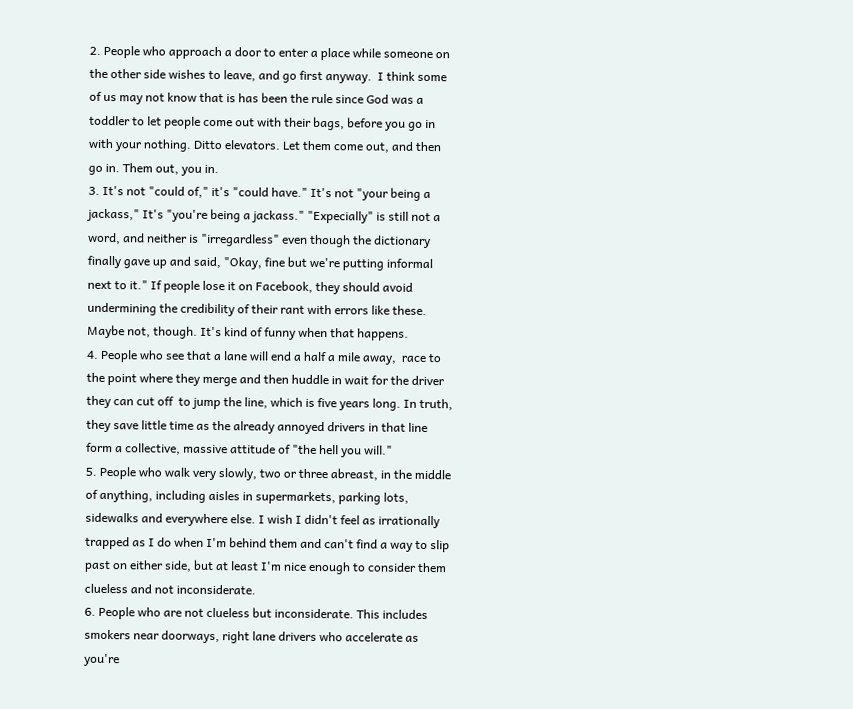2. People who approach a door to enter a place while someone on the other side wishes to leave, and go first anyway.  I think some of us may not know that is has been the rule since God was a toddler to let people come out with their bags, before you go in with your nothing. Ditto elevators. Let them come out, and then go in. Them out, you in.
3. It's not "could of," it's "could have." It's not "your being a jackass," It's "you're being a jackass." "Expecially" is still not a word, and neither is "irregardless" even though the dictionary finally gave up and said, "Okay, fine but we're putting informal next to it." If people lose it on Facebook, they should avoid undermining the credibility of their rant with errors like these. Maybe not, though. It's kind of funny when that happens.
4. People who see that a lane will end a half a mile away,  race to the point where they merge and then huddle in wait for the driver they can cut off  to jump the line, which is five years long. In truth, they save little time as the already annoyed drivers in that line form a collective, massive attitude of "the hell you will."
5. People who walk very slowly, two or three abreast, in the middle of anything, including aisles in supermarkets, parking lots, sidewalks and everywhere else. I wish I didn't feel as irrationally trapped as I do when I'm behind them and can't find a way to slip past on either side, but at least I'm nice enough to consider them clueless and not inconsiderate.
6. People who are not clueless but inconsiderate. This includes smokers near doorways, right lane drivers who accelerate as you're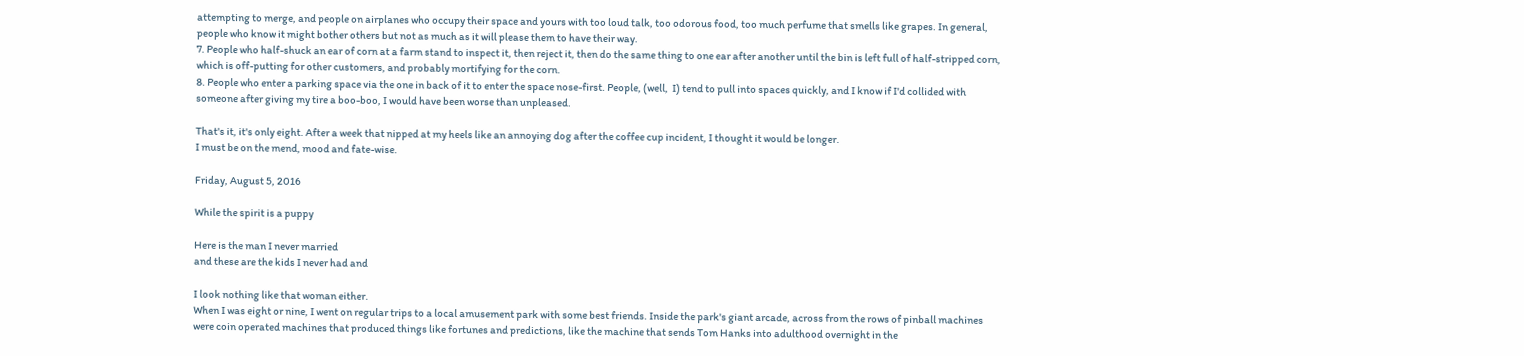attempting to merge, and people on airplanes who occupy their space and yours with too loud talk, too odorous food, too much perfume that smells like grapes. In general, people who know it might bother others but not as much as it will please them to have their way.
7. People who half-shuck an ear of corn at a farm stand to inspect it, then reject it, then do the same thing to one ear after another until the bin is left full of half-stripped corn, which is off-putting for other customers, and probably mortifying for the corn.
8. People who enter a parking space via the one in back of it to enter the space nose-first. People, (well,  I) tend to pull into spaces quickly, and I know if I'd collided with someone after giving my tire a boo-boo, I would have been worse than unpleased.

That's it, it's only eight. After a week that nipped at my heels like an annoying dog after the coffee cup incident, I thought it would be longer.
I must be on the mend, mood and fate-wise.

Friday, August 5, 2016

While the spirit is a puppy

Here is the man I never married
and these are the kids I never had and

I look nothing like that woman either.
When I was eight or nine, I went on regular trips to a local amusement park with some best friends. Inside the park's giant arcade, across from the rows of pinball machines were coin operated machines that produced things like fortunes and predictions, like the machine that sends Tom Hanks into adulthood overnight in the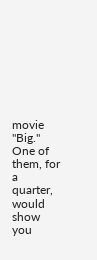movie "Big."
One of them, for a quarter, would show you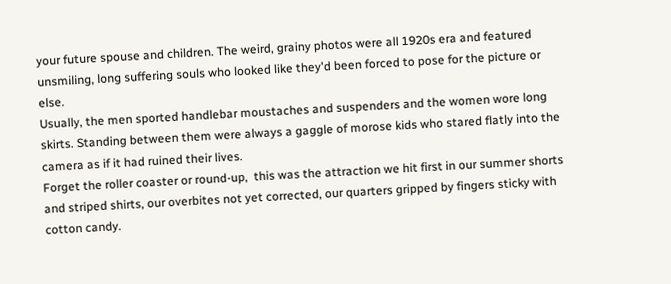your future spouse and children. The weird, grainy photos were all 1920s era and featured unsmiling, long suffering souls who looked like they'd been forced to pose for the picture or else.
Usually, the men sported handlebar moustaches and suspenders and the women wore long skirts. Standing between them were always a gaggle of morose kids who stared flatly into the camera as if it had ruined their lives.
Forget the roller coaster or round-up,  this was the attraction we hit first in our summer shorts and striped shirts, our overbites not yet corrected, our quarters gripped by fingers sticky with cotton candy.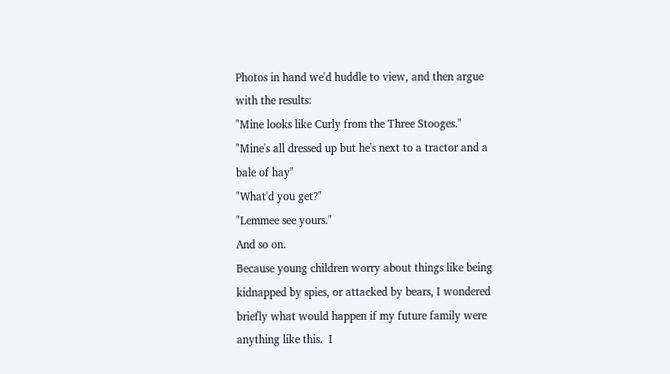Photos in hand we'd huddle to view, and then argue with the results:
"Mine looks like Curly from the Three Stooges."
"Mine's all dressed up but he's next to a tractor and a bale of hay"
"What'd you get?"
"Lemmee see yours."
And so on.
Because young children worry about things like being kidnapped by spies, or attacked by bears, I wondered briefly what would happen if my future family were anything like this.  I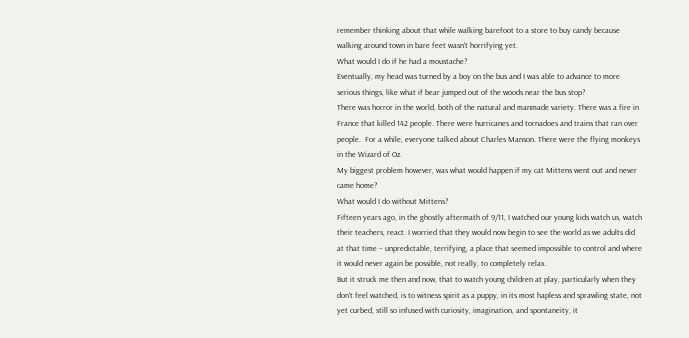remember thinking about that while walking barefoot to a store to buy candy because walking around town in bare feet wasn't horrifying yet.
What would I do if he had a moustache?
Eventually, my head was turned by a boy on the bus and I was able to advance to more serious things, like what if bear jumped out of the woods near the bus stop?
There was horror in the world, both of the natural and manmade variety. There was a fire in France that killed 142 people. There were hurricanes and tornadoes and trains that ran over people.  For a while, everyone talked about Charles Manson. There were the flying monkeys in the Wizard of Oz.
My biggest problem however, was what would happen if my cat Mittens went out and never came home?
What would I do without Mittens?
Fifteen years ago, in the ghostly aftermath of 9/11, I watched our young kids watch us, watch their teachers, react. I worried that they would now begin to see the world as we adults did at that time – unpredictable, terrifying, a place that seemed impossible to control and where it would never again be possible, not really, to completely relax.
But it struck me then and now, that to watch young children at play, particularly when they  don't feel watched, is to witness spirit as a puppy, in its most hapless and sprawling state, not yet curbed, still so infused with curiosity, imagination, and spontaneity, it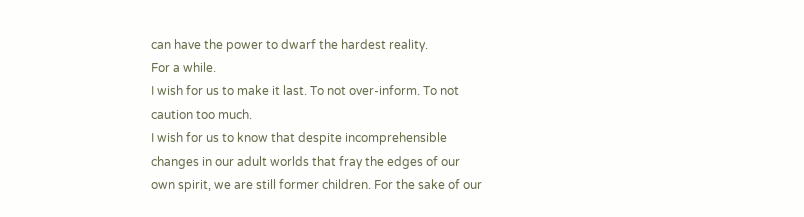can have the power to dwarf the hardest reality.
For a while.
I wish for us to make it last. To not over-inform. To not caution too much.
I wish for us to know that despite incomprehensible changes in our adult worlds that fray the edges of our own spirit, we are still former children. For the sake of our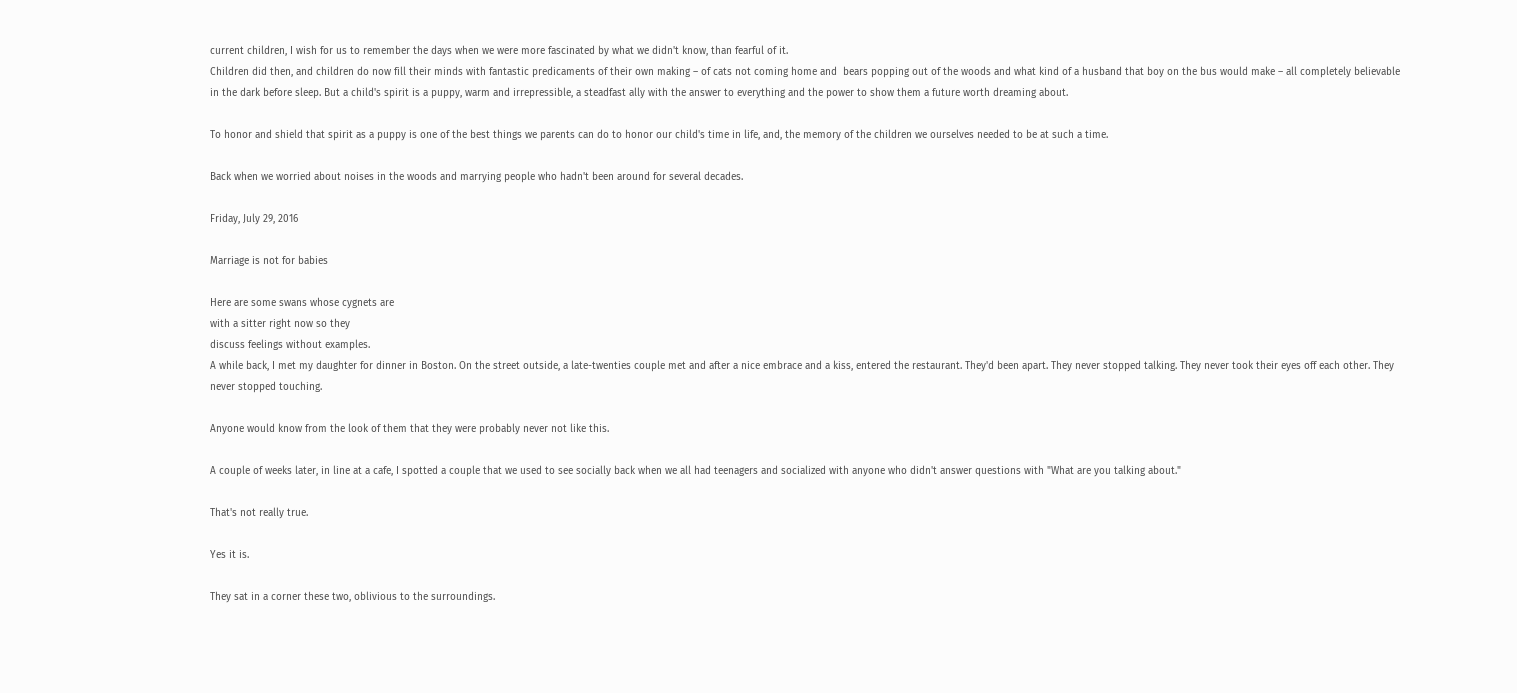current children, I wish for us to remember the days when we were more fascinated by what we didn't know, than fearful of it.
Children did then, and children do now fill their minds with fantastic predicaments of their own making – of cats not coming home and  bears popping out of the woods and what kind of a husband that boy on the bus would make – all completely believable in the dark before sleep. But a child's spirit is a puppy, warm and irrepressible, a steadfast ally with the answer to everything and the power to show them a future worth dreaming about.

To honor and shield that spirit as a puppy is one of the best things we parents can do to honor our child's time in life, and, the memory of the children we ourselves needed to be at such a time.

Back when we worried about noises in the woods and marrying people who hadn't been around for several decades.

Friday, July 29, 2016

Marriage is not for babies

Here are some swans whose cygnets are
with a sitter right now so they
discuss feelings without examples.
A while back, I met my daughter for dinner in Boston. On the street outside, a late-twenties couple met and after a nice embrace and a kiss, entered the restaurant. They'd been apart. They never stopped talking. They never took their eyes off each other. They never stopped touching.

Anyone would know from the look of them that they were probably never not like this.

A couple of weeks later, in line at a cafe, I spotted a couple that we used to see socially back when we all had teenagers and socialized with anyone who didn't answer questions with "What are you talking about."

That's not really true.

Yes it is.

They sat in a corner these two, oblivious to the surroundings.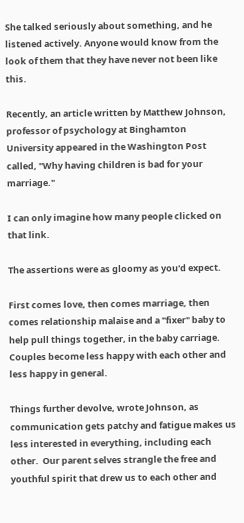She talked seriously about something, and he listened actively. Anyone would know from the look of them that they have never not been like this.

Recently, an article written by Matthew Johnson, professor of psychology at Binghamton University appeared in the Washington Post called, "Why having children is bad for your marriage."

I can only imagine how many people clicked on that link.

The assertions were as gloomy as you'd expect.

First comes love, then comes marriage, then comes relationship malaise and a "fixer" baby to help pull things together, in the baby carriage. Couples become less happy with each other and less happy in general.

Things further devolve, wrote Johnson, as communication gets patchy and fatigue makes us less interested in everything, including each other.  Our parent selves strangle the free and youthful spirit that drew us to each other and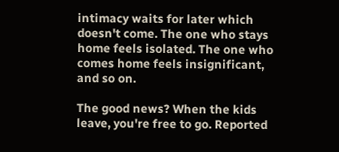intimacy waits for later which doesn't come. The one who stays home feels isolated. The one who comes home feels insignificant, and so on.

The good news? When the kids leave, you're free to go. Reported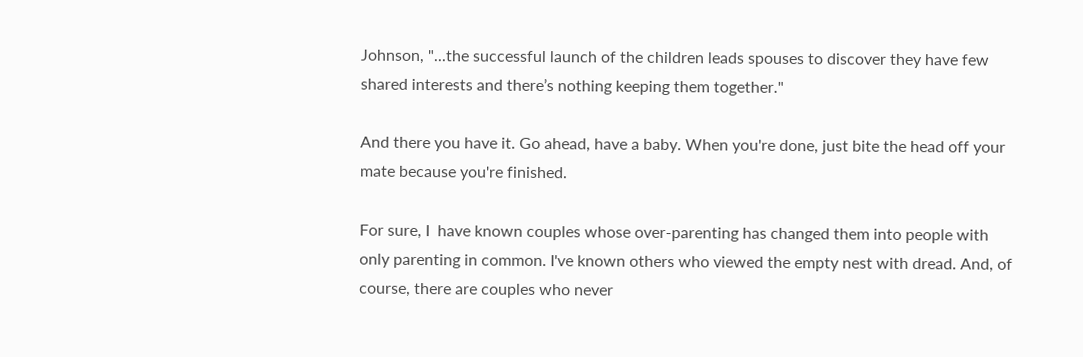Johnson, "...the successful launch of the children leads spouses to discover they have few shared interests and there’s nothing keeping them together."

And there you have it. Go ahead, have a baby. When you're done, just bite the head off your mate because you're finished.

For sure, I  have known couples whose over-parenting has changed them into people with only parenting in common. I've known others who viewed the empty nest with dread. And, of course, there are couples who never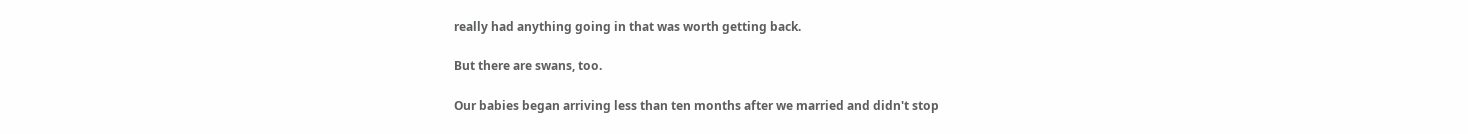really had anything going in that was worth getting back.

But there are swans, too.

Our babies began arriving less than ten months after we married and didn't stop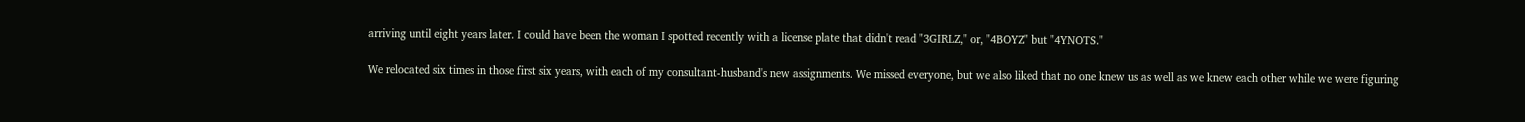arriving until eight years later. I could have been the woman I spotted recently with a license plate that didn't read "3GIRLZ," or, "4BOYZ" but "4YNOTS."

We relocated six times in those first six years, with each of my consultant-husband's new assignments. We missed everyone, but we also liked that no one knew us as well as we knew each other while we were figuring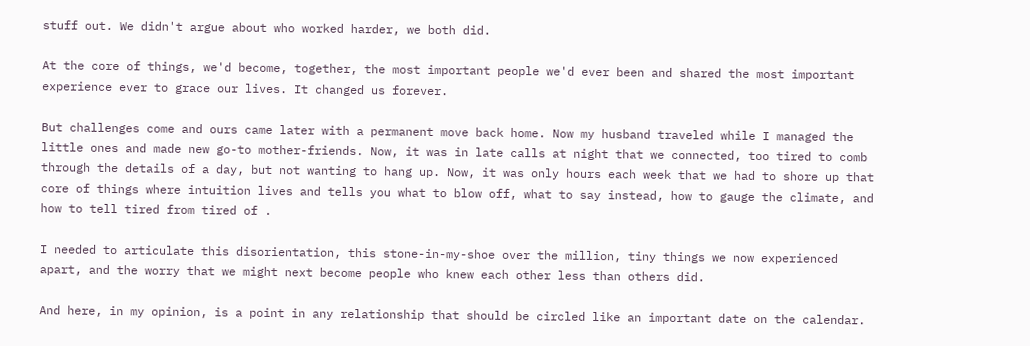stuff out. We didn't argue about who worked harder, we both did.

At the core of things, we'd become, together, the most important people we'd ever been and shared the most important experience ever to grace our lives. It changed us forever.

But challenges come and ours came later with a permanent move back home. Now my husband traveled while I managed the little ones and made new go-to mother-friends. Now, it was in late calls at night that we connected, too tired to comb through the details of a day, but not wanting to hang up. Now, it was only hours each week that we had to shore up that core of things where intuition lives and tells you what to blow off, what to say instead, how to gauge the climate, and how to tell tired from tired of .

I needed to articulate this disorientation, this stone-in-my-shoe over the million, tiny things we now experienced apart, and the worry that we might next become people who knew each other less than others did.

And here, in my opinion, is a point in any relationship that should be circled like an important date on the calendar.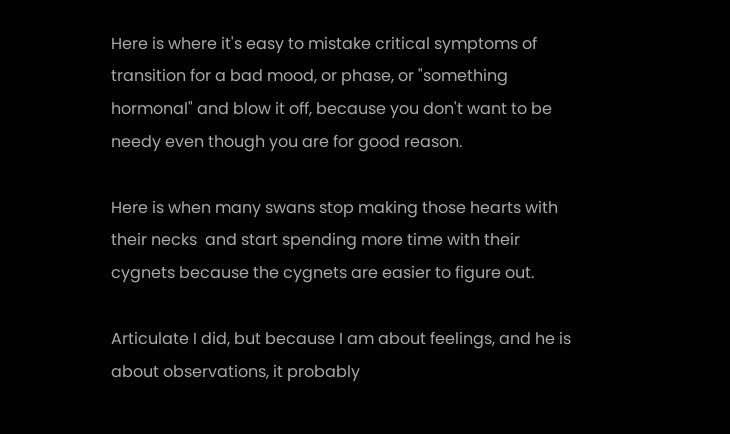Here is where it's easy to mistake critical symptoms of transition for a bad mood, or phase, or "something hormonal" and blow it off, because you don't want to be needy even though you are for good reason.

Here is when many swans stop making those hearts with their necks  and start spending more time with their cygnets because the cygnets are easier to figure out.

Articulate I did, but because I am about feelings, and he is about observations, it probably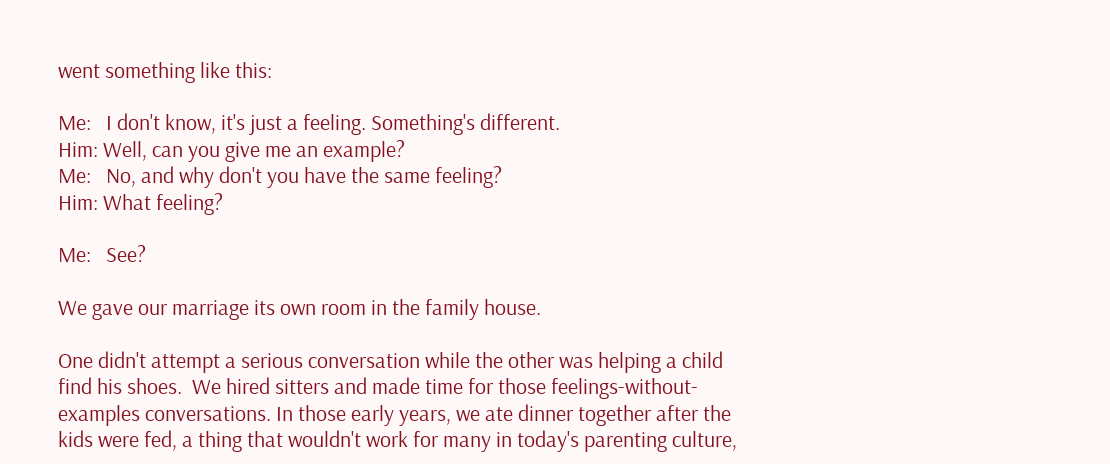went something like this:

Me:   I don't know, it's just a feeling. Something's different.
Him: Well, can you give me an example?
Me:   No, and why don't you have the same feeling?
Him: What feeling?

Me:   See?

We gave our marriage its own room in the family house.

One didn't attempt a serious conversation while the other was helping a child find his shoes.  We hired sitters and made time for those feelings-without-examples conversations. In those early years, we ate dinner together after the kids were fed, a thing that wouldn't work for many in today's parenting culture,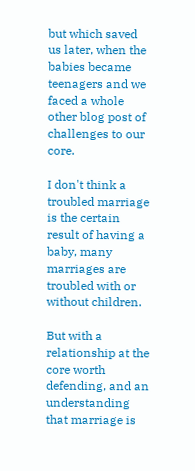but which saved us later, when the babies became teenagers and we faced a whole other blog post of challenges to our core.

I don't think a troubled marriage is the certain result of having a baby, many marriages are troubled with or without children.

But with a relationship at the core worth defending, and an understanding that marriage is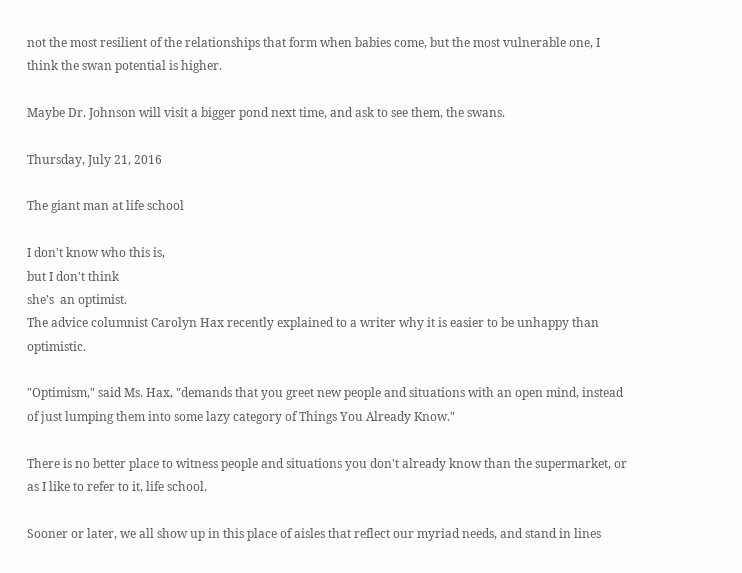not the most resilient of the relationships that form when babies come, but the most vulnerable one, I think the swan potential is higher.

Maybe Dr. Johnson will visit a bigger pond next time, and ask to see them, the swans.

Thursday, July 21, 2016

The giant man at life school

I don't know who this is,
but I don't think
she's  an optimist.
The advice columnist Carolyn Hax recently explained to a writer why it is easier to be unhappy than optimistic.

"Optimism," said Ms. Hax, "demands that you greet new people and situations with an open mind, instead of just lumping them into some lazy category of Things You Already Know."

There is no better place to witness people and situations you don't already know than the supermarket, or as I like to refer to it, life school.

Sooner or later, we all show up in this place of aisles that reflect our myriad needs, and stand in lines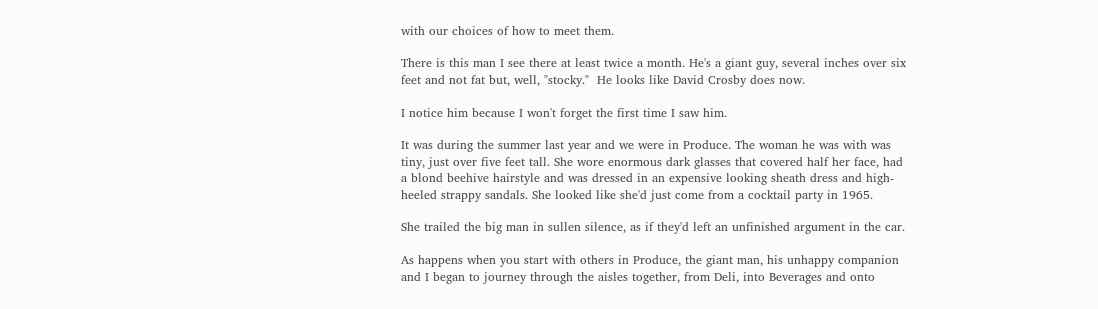with our choices of how to meet them.

There is this man I see there at least twice a month. He's a giant guy, several inches over six feet and not fat but, well, "stocky."  He looks like David Crosby does now.

I notice him because I won't forget the first time I saw him.

It was during the summer last year and we were in Produce. The woman he was with was tiny, just over five feet tall. She wore enormous dark glasses that covered half her face, had a blond beehive hairstyle and was dressed in an expensive looking sheath dress and high-heeled strappy sandals. She looked like she'd just come from a cocktail party in 1965.

She trailed the big man in sullen silence, as if they'd left an unfinished argument in the car.

As happens when you start with others in Produce, the giant man, his unhappy companion and I began to journey through the aisles together, from Deli, into Beverages and onto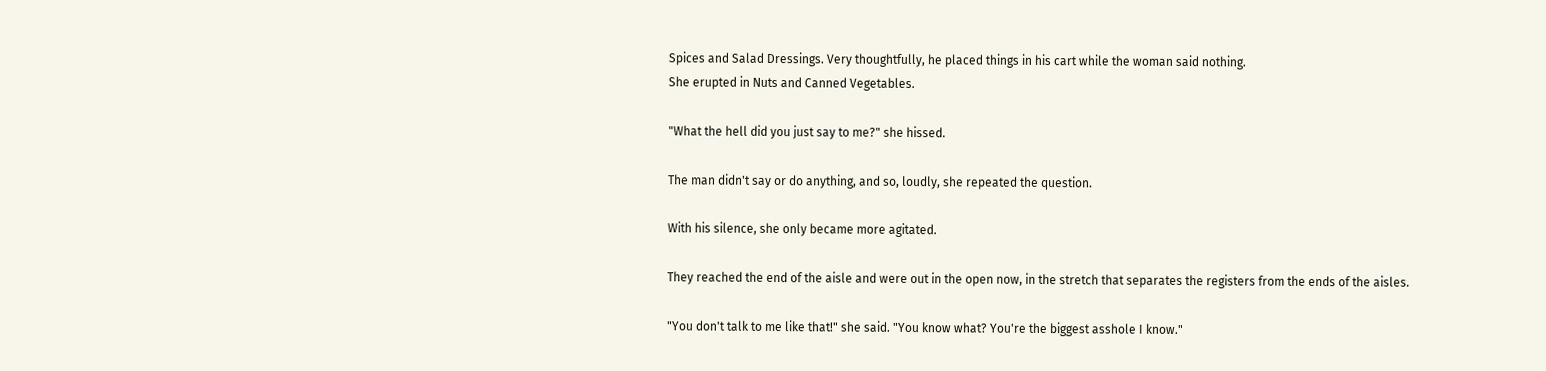Spices and Salad Dressings. Very thoughtfully, he placed things in his cart while the woman said nothing.
She erupted in Nuts and Canned Vegetables.

"What the hell did you just say to me?" she hissed.

The man didn't say or do anything, and so, loudly, she repeated the question.

With his silence, she only became more agitated.

They reached the end of the aisle and were out in the open now, in the stretch that separates the registers from the ends of the aisles.

"You don't talk to me like that!" she said. "You know what? You're the biggest asshole I know."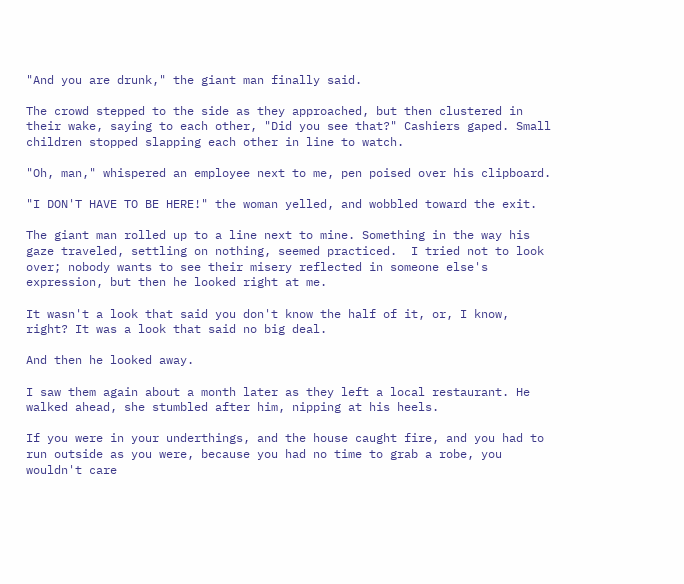"And you are drunk," the giant man finally said.

The crowd stepped to the side as they approached, but then clustered in their wake, saying to each other, "Did you see that?" Cashiers gaped. Small children stopped slapping each other in line to watch.

"Oh, man," whispered an employee next to me, pen poised over his clipboard.

"I DON'T HAVE TO BE HERE!" the woman yelled, and wobbled toward the exit.

The giant man rolled up to a line next to mine. Something in the way his gaze traveled, settling on nothing, seemed practiced.  I tried not to look over; nobody wants to see their misery reflected in someone else's expression, but then he looked right at me.

It wasn't a look that said you don't know the half of it, or, I know, right? It was a look that said no big deal.

And then he looked away.

I saw them again about a month later as they left a local restaurant. He walked ahead, she stumbled after him, nipping at his heels.

If you were in your underthings, and the house caught fire, and you had to run outside as you were, because you had no time to grab a robe, you wouldn't care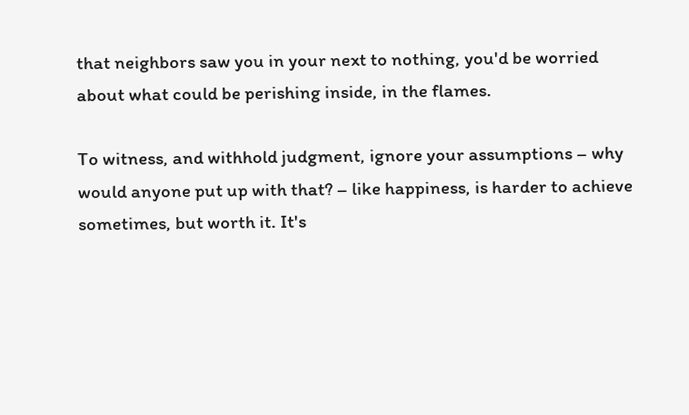that neighbors saw you in your next to nothing, you'd be worried about what could be perishing inside, in the flames.

To witness, and withhold judgment, ignore your assumptions – why would anyone put up with that? – like happiness, is harder to achieve sometimes, but worth it. It's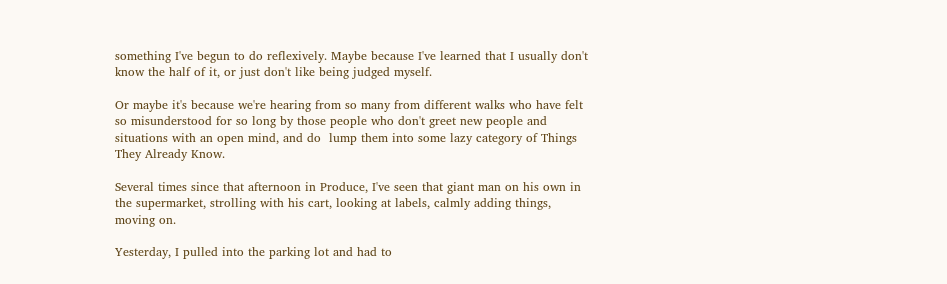something I've begun to do reflexively. Maybe because I've learned that I usually don't know the half of it, or just don't like being judged myself.

Or maybe it's because we're hearing from so many from different walks who have felt so misunderstood for so long by those people who don't greet new people and situations with an open mind, and do  lump them into some lazy category of Things They Already Know.

Several times since that afternoon in Produce, I've seen that giant man on his own in the supermarket, strolling with his cart, looking at labels, calmly adding things, moving on.

Yesterday, I pulled into the parking lot and had to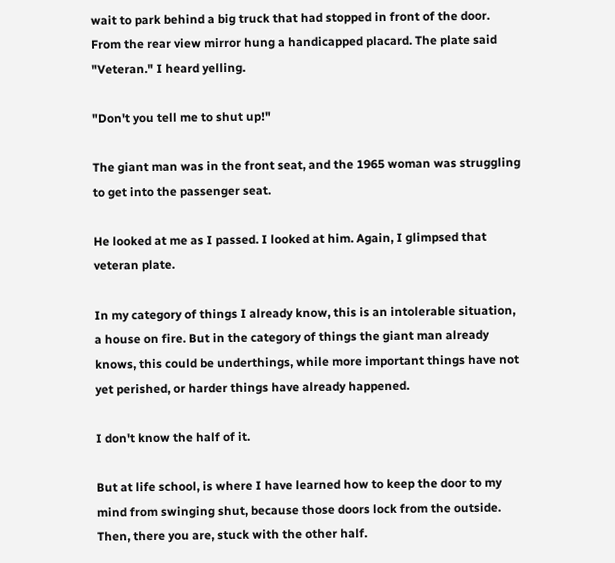wait to park behind a big truck that had stopped in front of the door. From the rear view mirror hung a handicapped placard. The plate said "Veteran." I heard yelling.

"Don't you tell me to shut up!"

The giant man was in the front seat, and the 1965 woman was struggling to get into the passenger seat.

He looked at me as I passed. I looked at him. Again, I glimpsed that veteran plate.

In my category of things I already know, this is an intolerable situation, a house on fire. But in the category of things the giant man already knows, this could be underthings, while more important things have not yet perished, or harder things have already happened.

I don't know the half of it.

But at life school, is where I have learned how to keep the door to my mind from swinging shut, because those doors lock from the outside. Then, there you are, stuck with the other half.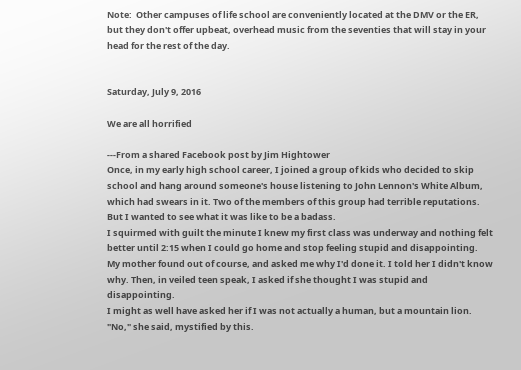Note:  Other campuses of life school are conveniently located at the DMV or the ER, but they don't offer upbeat, overhead music from the seventies that will stay in your head for the rest of the day.


Saturday, July 9, 2016

We are all horrified

---From a shared Facebook post by Jim Hightower
Once, in my early high school career, I joined a group of kids who decided to skip school and hang around someone's house listening to John Lennon's White Album, which had swears in it. Two of the members of this group had terrible reputations.
But I wanted to see what it was like to be a badass.
I squirmed with guilt the minute I knew my first class was underway and nothing felt better until 2:15 when I could go home and stop feeling stupid and disappointing.
My mother found out of course, and asked me why I'd done it. I told her I didn't know why. Then, in veiled teen speak, I asked if she thought I was stupid and disappointing.
I might as well have asked her if I was not actually a human, but a mountain lion.
"No," she said, mystified by this.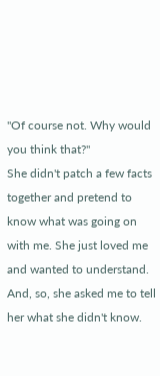"Of course not. Why would you think that?"
She didn't patch a few facts together and pretend to know what was going on with me. She just loved me and wanted to understand. And, so, she asked me to tell her what she didn't know.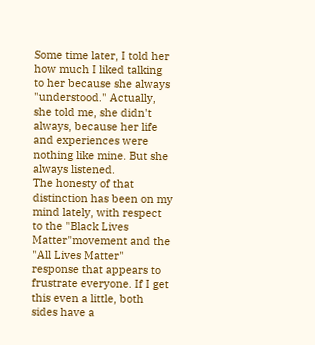Some time later, I told her how much I liked talking to her because she always "understood." Actually, she told me, she didn't always, because her life and experiences were nothing like mine. But she always listened.
The honesty of that distinction has been on my mind lately, with respect to the "Black Lives Matter"movement and the "All Lives Matter" response that appears to frustrate everyone. If I get this even a little, both sides have a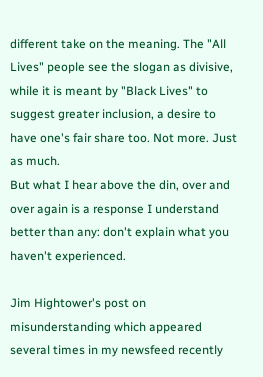different take on the meaning. The "All Lives" people see the slogan as divisive, while it is meant by "Black Lives" to suggest greater inclusion, a desire to have one's fair share too. Not more. Just as much.
But what I hear above the din, over and over again is a response I understand better than any: don't explain what you haven't experienced.

Jim Hightower's post on misunderstanding which appeared several times in my newsfeed recently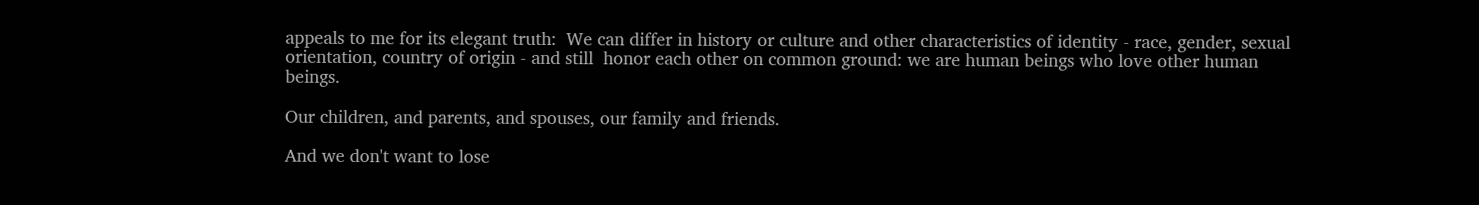appeals to me for its elegant truth:  We can differ in history or culture and other characteristics of identity - race, gender, sexual orientation, country of origin - and still  honor each other on common ground: we are human beings who love other human beings.

Our children, and parents, and spouses, our family and friends.

And we don't want to lose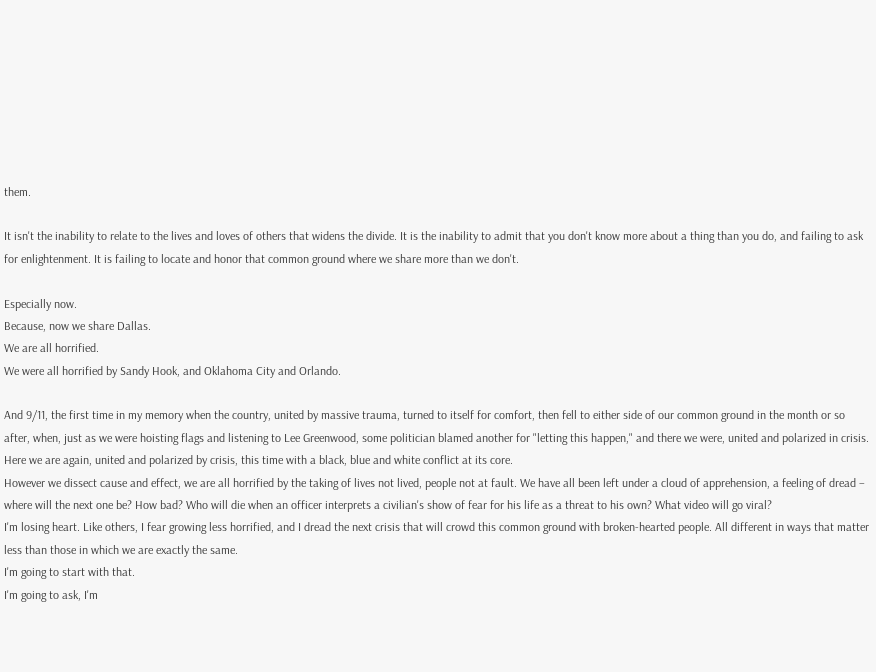them.

It isn't the inability to relate to the lives and loves of others that widens the divide. It is the inability to admit that you don't know more about a thing than you do, and failing to ask for enlightenment. It is failing to locate and honor that common ground where we share more than we don't.

Especially now.
Because, now we share Dallas.
We are all horrified.
We were all horrified by Sandy Hook, and Oklahoma City and Orlando.

And 9/11, the first time in my memory when the country, united by massive trauma, turned to itself for comfort, then fell to either side of our common ground in the month or so after, when, just as we were hoisting flags and listening to Lee Greenwood, some politician blamed another for "letting this happen," and there we were, united and polarized in crisis.
Here we are again, united and polarized by crisis, this time with a black, blue and white conflict at its core.
However we dissect cause and effect, we are all horrified by the taking of lives not lived, people not at fault. We have all been left under a cloud of apprehension, a feeling of dread – where will the next one be? How bad? Who will die when an officer interprets a civilian's show of fear for his life as a threat to his own? What video will go viral?
I'm losing heart. Like others, I fear growing less horrified, and I dread the next crisis that will crowd this common ground with broken-hearted people. All different in ways that matter less than those in which we are exactly the same.
I'm going to start with that.
I'm going to ask, I'm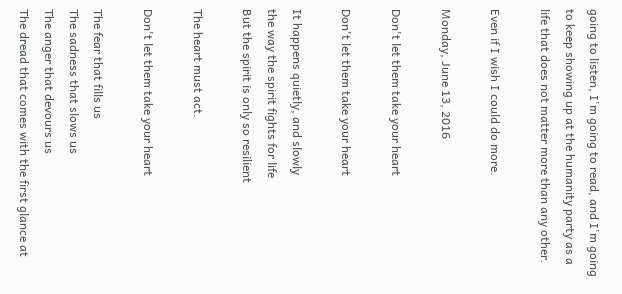going to listen, I'm going to read, and I'm going to keep showing up at the humanity party as a life that does not matter more than any other.

Even if I wish I could do more.

Monday, June 13, 2016

Don't let them take your heart

Don't let them take your heart

It happens quietly, and slowly
the way the spirit fights for life
But the spirit is only so resilient

The heart must act.

Don't let them take your heart

The fear that fills us
The sadness that slows us
The anger that devours us
The dread that comes with the first glance at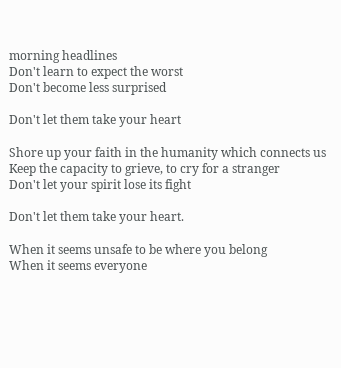morning headlines
Don't learn to expect the worst
Don't become less surprised

Don't let them take your heart

Shore up your faith in the humanity which connects us
Keep the capacity to grieve, to cry for a stranger
Don't let your spirit lose its fight

Don't let them take your heart.

When it seems unsafe to be where you belong
When it seems everyone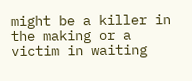might be a killer in the making or a victim in waiting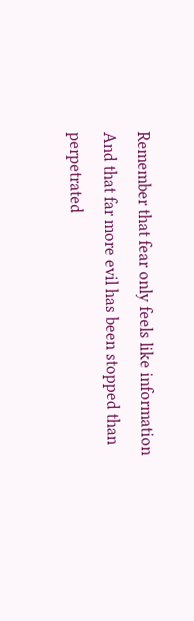Remember that fear only feels like information
And that far more evil has been stopped than perpetrated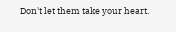Don't let them take your heart.